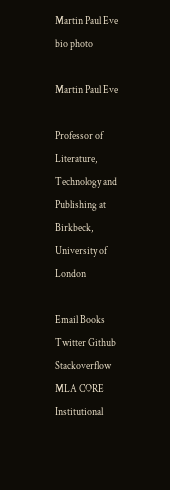Martin Paul Eve bio photo

Martin Paul Eve

Professor of Literature, Technology and Publishing at Birkbeck, University of London

Email Books Twitter Github Stackoverflow MLA CORE Institutional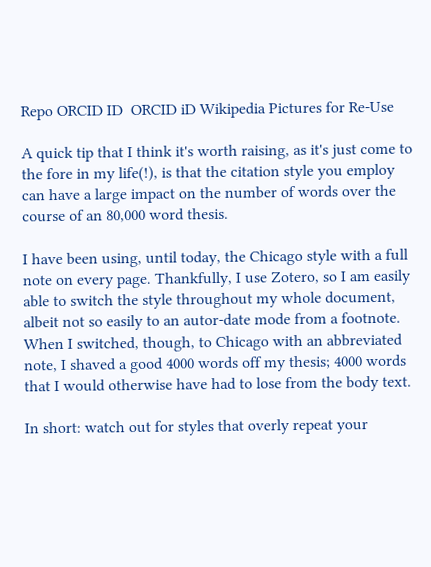Repo ORCID ID  ORCID iD Wikipedia Pictures for Re-Use

A quick tip that I think it's worth raising, as it's just come to the fore in my life(!), is that the citation style you employ can have a large impact on the number of words over the course of an 80,000 word thesis.

I have been using, until today, the Chicago style with a full note on every page. Thankfully, I use Zotero, so I am easily able to switch the style throughout my whole document, albeit not so easily to an autor-date mode from a footnote. When I switched, though, to Chicago with an abbreviated note, I shaved a good 4000 words off my thesis; 4000 words that I would otherwise have had to lose from the body text.

In short: watch out for styles that overly repeat your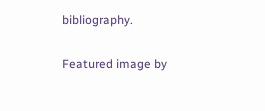bibliography.

Featured image by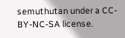semuthutan under a CC-BY-NC-SA license.